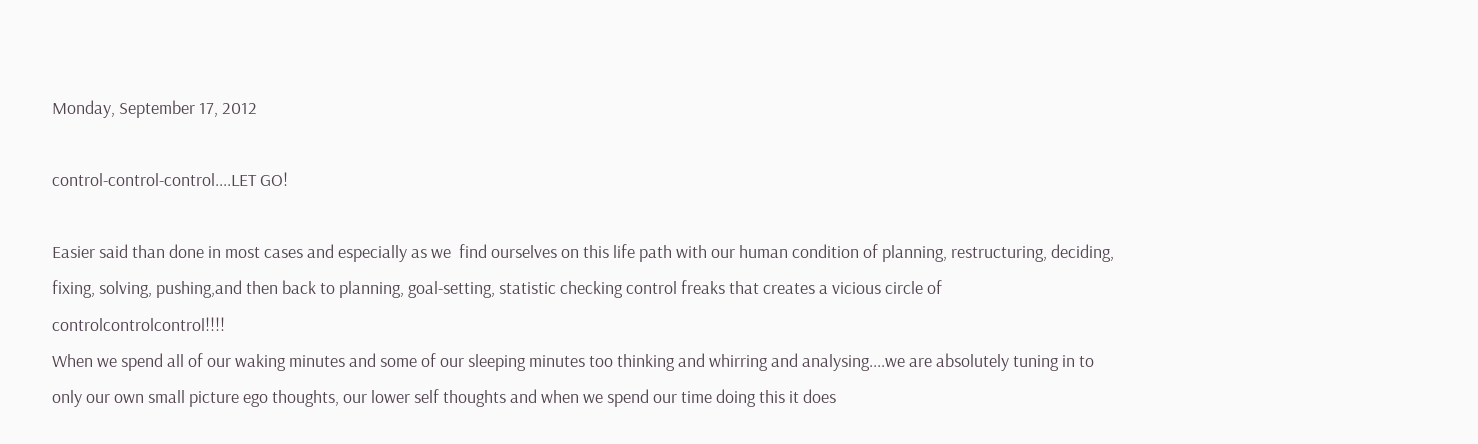Monday, September 17, 2012

control-control-control....LET GO!

Easier said than done in most cases and especially as we  find ourselves on this life path with our human condition of planning, restructuring, deciding, fixing, solving, pushing,and then back to planning, goal-setting, statistic checking control freaks that creates a vicious circle of controlcontrolcontrol!!!!
When we spend all of our waking minutes and some of our sleeping minutes too thinking and whirring and analysing....we are absolutely tuning in to only our own small picture ego thoughts, our lower self thoughts and when we spend our time doing this it does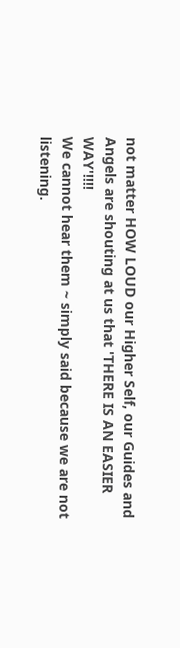not matter HOW LOUD our Higher Self, our Guides and Angels are shouting at us that 'THERE IS AN EASIER WAY'!!!!
We cannot hear them ~ simply said because we are not listening.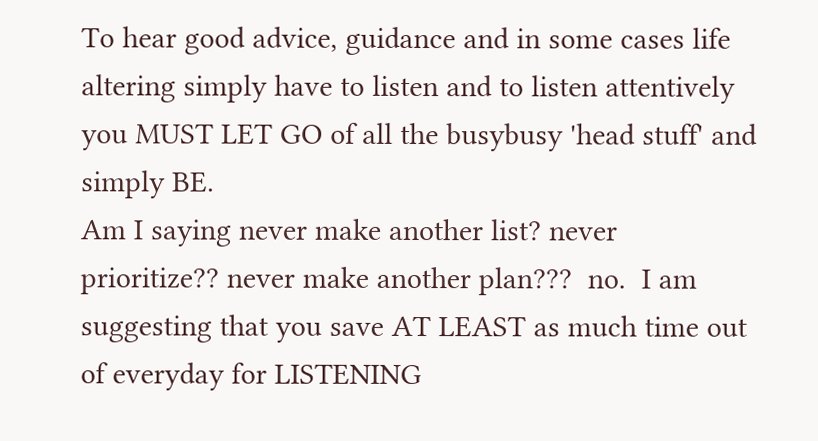To hear good advice, guidance and in some cases life altering simply have to listen and to listen attentively you MUST LET GO of all the busybusy 'head stuff' and simply BE.
Am I saying never make another list? never prioritize?? never make another plan???  no.  I am suggesting that you save AT LEAST as much time out of everyday for LISTENING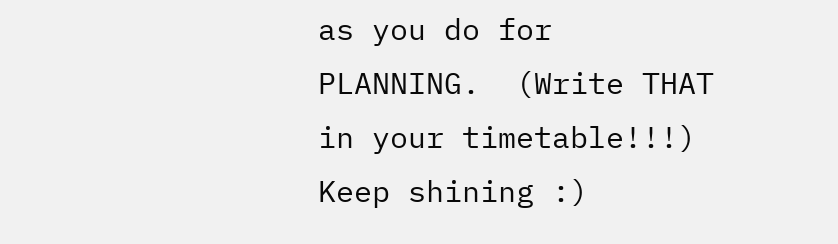as you do for PLANNING.  (Write THAT in your timetable!!!)
Keep shining :)